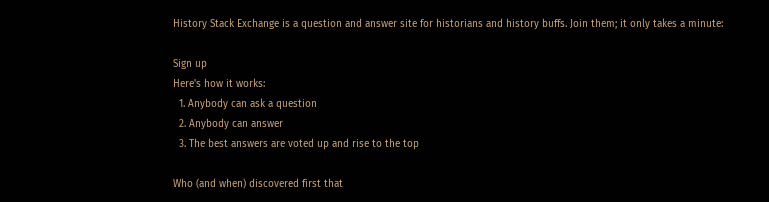History Stack Exchange is a question and answer site for historians and history buffs. Join them; it only takes a minute:

Sign up
Here's how it works:
  1. Anybody can ask a question
  2. Anybody can answer
  3. The best answers are voted up and rise to the top

Who (and when) discovered first that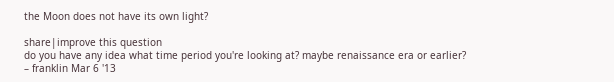the Moon does not have its own light?

share|improve this question
do you have any idea what time period you're looking at? maybe renaissance era or earlier? – franklin Mar 6 '13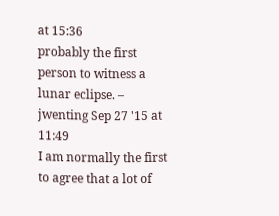at 15:36
probably the first person to witness a lunar eclipse. – jwenting Sep 27 '15 at 11:49
I am normally the first to agree that a lot of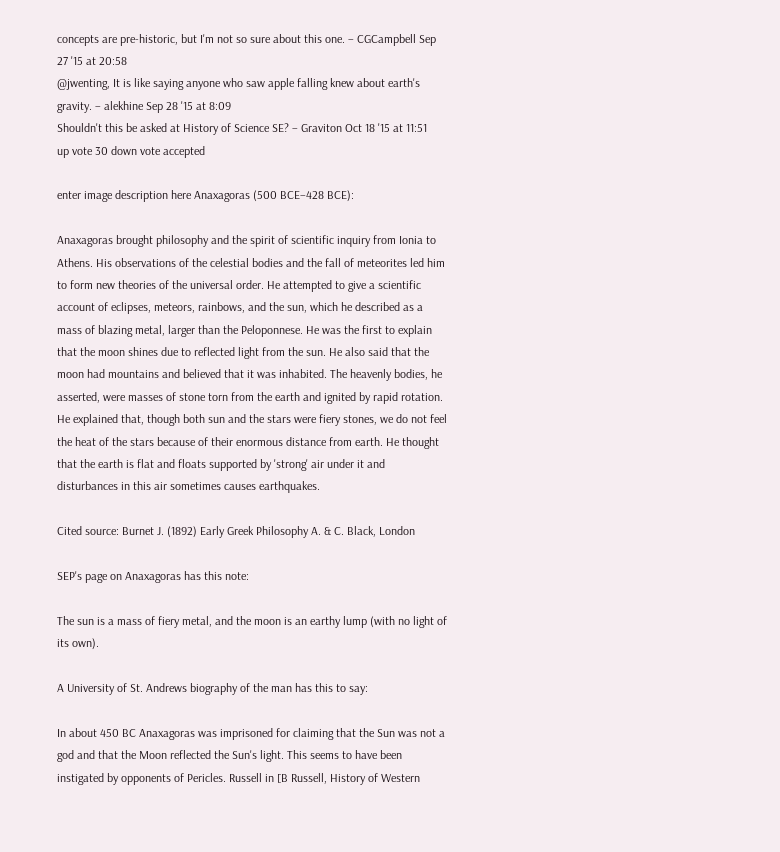concepts are pre-historic, but I'm not so sure about this one. – CGCampbell Sep 27 '15 at 20:58
@jwenting, It is like saying anyone who saw apple falling knew about earth's gravity. – alekhine Sep 28 '15 at 8:09
Shouldn't this be asked at History of Science SE? – Graviton Oct 18 '15 at 11:51
up vote 30 down vote accepted

enter image description here Anaxagoras (500 BCE–428 BCE):

Anaxagoras brought philosophy and the spirit of scientific inquiry from Ionia to Athens. His observations of the celestial bodies and the fall of meteorites led him to form new theories of the universal order. He attempted to give a scientific account of eclipses, meteors, rainbows, and the sun, which he described as a mass of blazing metal, larger than the Peloponnese. He was the first to explain that the moon shines due to reflected light from the sun. He also said that the moon had mountains and believed that it was inhabited. The heavenly bodies, he asserted, were masses of stone torn from the earth and ignited by rapid rotation. He explained that, though both sun and the stars were fiery stones, we do not feel the heat of the stars because of their enormous distance from earth. He thought that the earth is flat and floats supported by 'strong' air under it and disturbances in this air sometimes causes earthquakes.

Cited source: Burnet J. (1892) Early Greek Philosophy A. & C. Black, London

SEP's page on Anaxagoras has this note:

The sun is a mass of fiery metal, and the moon is an earthy lump (with no light of its own).

A University of St. Andrews biography of the man has this to say:

In about 450 BC Anaxagoras was imprisoned for claiming that the Sun was not a god and that the Moon reflected the Sun's light. This seems to have been instigated by opponents of Pericles. Russell in [B Russell, History of Western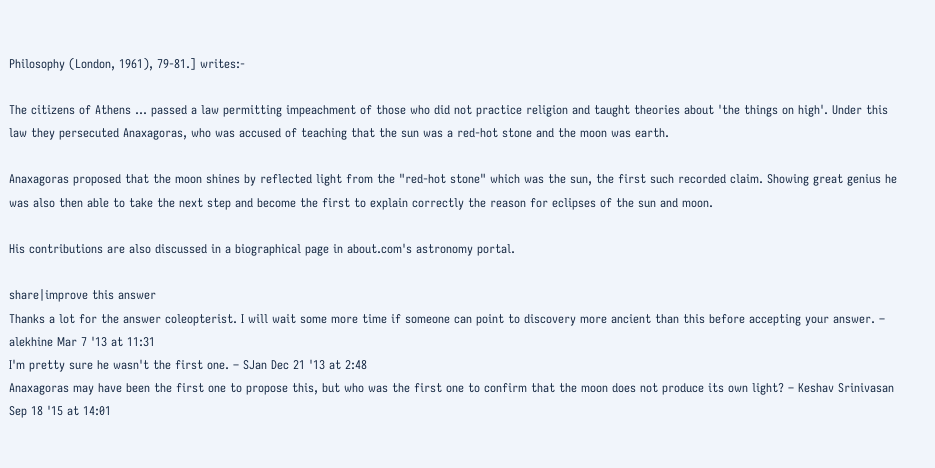Philosophy (London, 1961), 79-81.] writes:-

The citizens of Athens ... passed a law permitting impeachment of those who did not practice religion and taught theories about 'the things on high'. Under this law they persecuted Anaxagoras, who was accused of teaching that the sun was a red-hot stone and the moon was earth.

Anaxagoras proposed that the moon shines by reflected light from the "red-hot stone" which was the sun, the first such recorded claim. Showing great genius he was also then able to take the next step and become the first to explain correctly the reason for eclipses of the sun and moon.

His contributions are also discussed in a biographical page in about.com's astronomy portal.

share|improve this answer
Thanks a lot for the answer coleopterist. I will wait some more time if someone can point to discovery more ancient than this before accepting your answer. – alekhine Mar 7 '13 at 11:31
I'm pretty sure he wasn't the first one. – SJan Dec 21 '13 at 2:48
Anaxagoras may have been the first one to propose this, but who was the first one to confirm that the moon does not produce its own light? – Keshav Srinivasan Sep 18 '15 at 14:01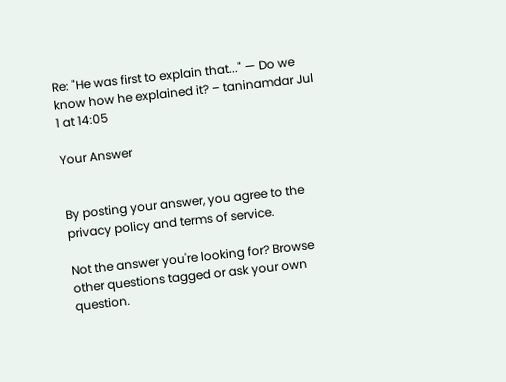Re: "He was first to explain that..." — Do we know how he explained it? – taninamdar Jul 1 at 14:05

Your Answer


By posting your answer, you agree to the privacy policy and terms of service.

Not the answer you're looking for? Browse other questions tagged or ask your own question.